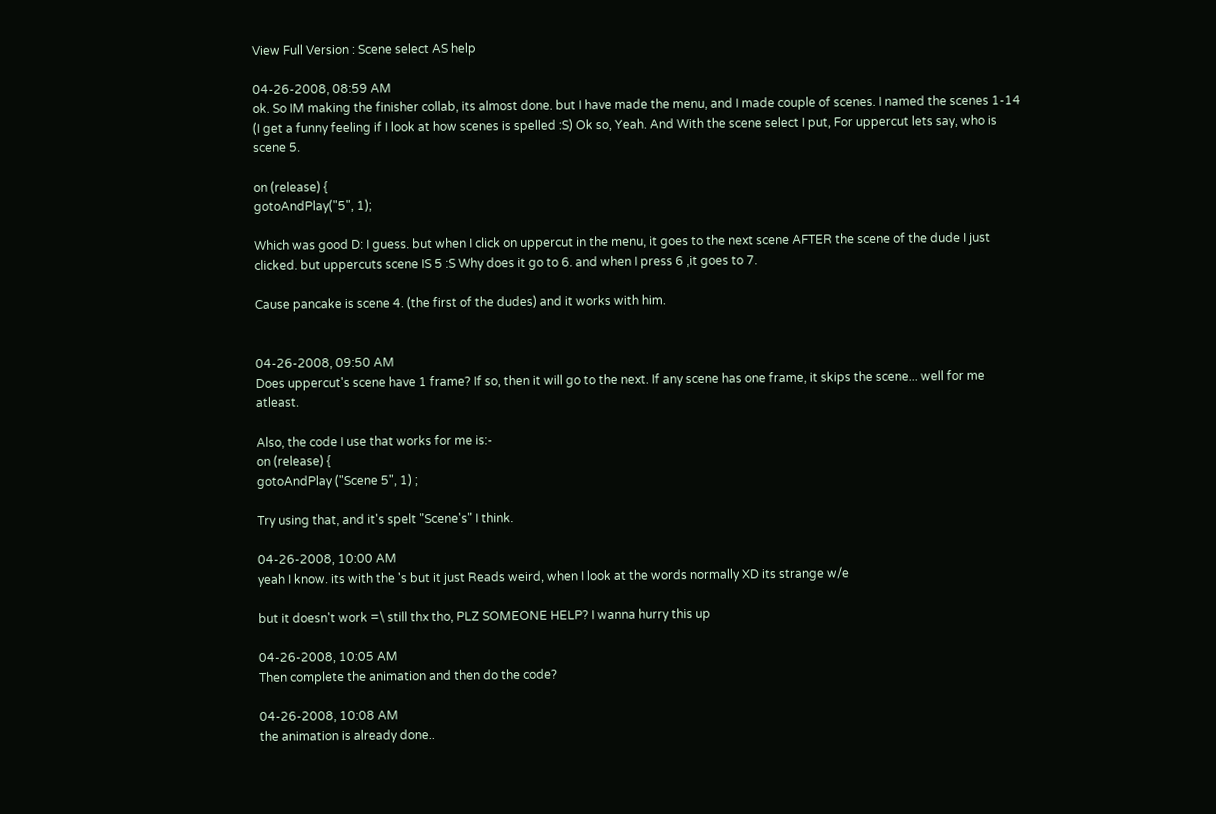View Full Version : Scene select AS help

04-26-2008, 08:59 AM
ok. So IM making the finisher collab, its almost done. but I have made the menu, and I made couple of scenes. I named the scenes 1-14 (I get a funny feeling if I look at how scenes is spelled :S) Ok so, Yeah. And With the scene select I put, For uppercut lets say, who is scene 5.

on (release) {
gotoAndPlay("5", 1);

Which was good D: I guess. but when I click on uppercut in the menu, it goes to the next scene AFTER the scene of the dude I just clicked. but uppercuts scene IS 5 :S Why does it go to 6. and when I press 6 ,it goes to 7.

Cause pancake is scene 4. (the first of the dudes) and it works with him.


04-26-2008, 09:50 AM
Does uppercut's scene have 1 frame? If so, then it will go to the next. If any scene has one frame, it skips the scene... well for me atleast.

Also, the code I use that works for me is:-
on (release) {
gotoAndPlay ("Scene 5", 1) ;

Try using that, and it's spelt "Scene's" I think.

04-26-2008, 10:00 AM
yeah I know. its with the 's but it just Reads weird, when I look at the words normally XD its strange w/e

but it doesn't work =\ still thx tho, PLZ SOMEONE HELP? I wanna hurry this up

04-26-2008, 10:05 AM
Then complete the animation and then do the code?

04-26-2008, 10:08 AM
the animation is already done..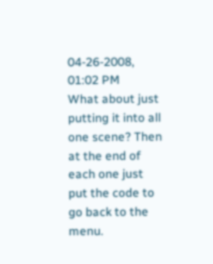04-26-2008, 01:02 PM
What about just putting it into all one scene? Then at the end of each one just put the code to go back to the menu.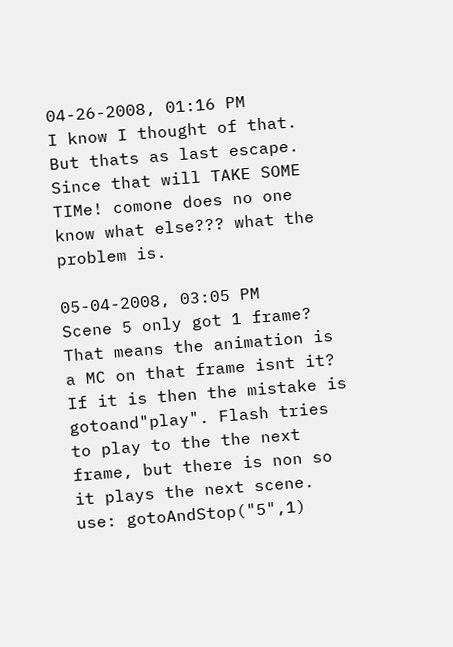04-26-2008, 01:16 PM
I know I thought of that. But thats as last escape. Since that will TAKE SOME TIMe! comone does no one know what else??? what the problem is.

05-04-2008, 03:05 PM
Scene 5 only got 1 frame? That means the animation is a MC on that frame isnt it?
If it is then the mistake is gotoand"play". Flash tries to play to the the next frame, but there is non so it plays the next scene.
use: gotoAndStop("5",1)